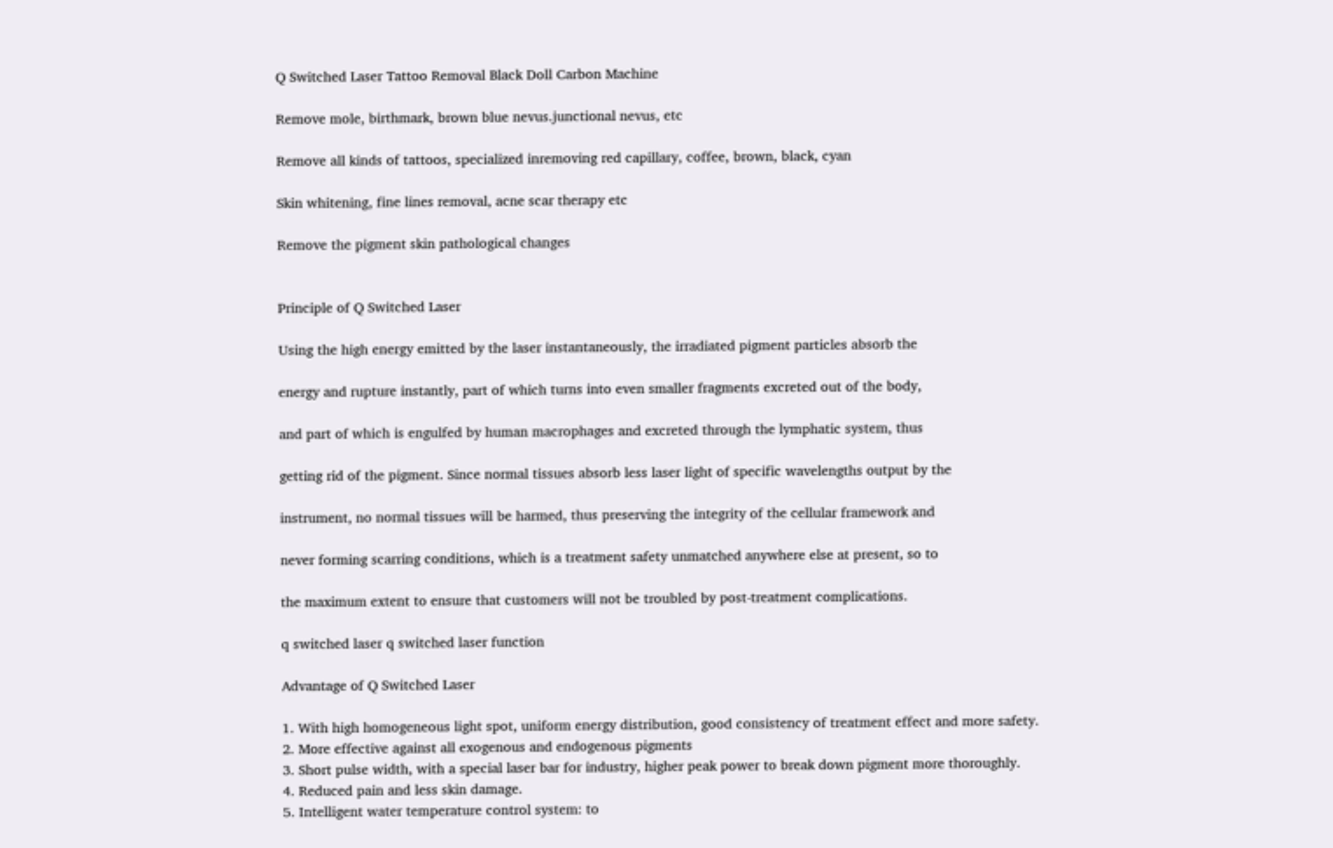Q Switched Laser Tattoo Removal Black Doll Carbon Machine

Remove mole, birthmark, brown blue nevus.junctional nevus, etc

Remove all kinds of tattoos, specialized inremoving red capillary, coffee, brown, black, cyan

Skin whitening, fine lines removal, acne scar therapy etc

Remove the pigment skin pathological changes


Principle of Q Switched Laser

Using the high energy emitted by the laser instantaneously, the irradiated pigment particles absorb the

energy and rupture instantly, part of which turns into even smaller fragments excreted out of the body,

and part of which is engulfed by human macrophages and excreted through the lymphatic system, thus

getting rid of the pigment. Since normal tissues absorb less laser light of specific wavelengths output by the

instrument, no normal tissues will be harmed, thus preserving the integrity of the cellular framework and

never forming scarring conditions, which is a treatment safety unmatched anywhere else at present, so to

the maximum extent to ensure that customers will not be troubled by post-treatment complications.

q switched laser q switched laser function

Advantage of Q Switched Laser

1. With high homogeneous light spot, uniform energy distribution, good consistency of treatment effect and more safety.
2. More effective against all exogenous and endogenous pigments
3. Short pulse width, with a special laser bar for industry, higher peak power to break down pigment more thoroughly.
4. Reduced pain and less skin damage.
5. Intelligent water temperature control system: to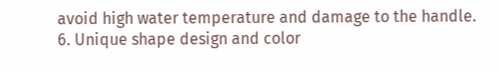avoid high water temperature and damage to the handle.
6. Unique shape design and color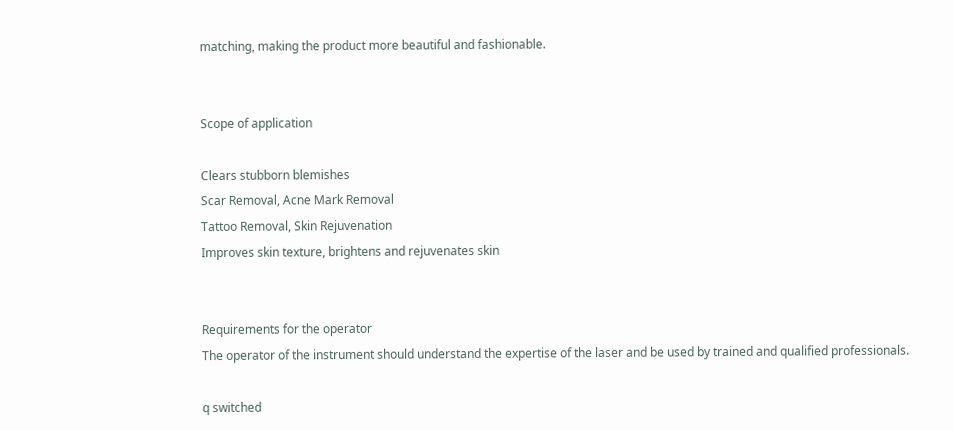matching, making the product more beautiful and fashionable.


Scope of application

Clears stubborn blemishes
Scar Removal, Acne Mark Removal
Tattoo Removal, Skin Rejuvenation
Improves skin texture, brightens and rejuvenates skin


Requirements for the operator
The operator of the instrument should understand the expertise of the laser and be used by trained and qualified professionals.

q switched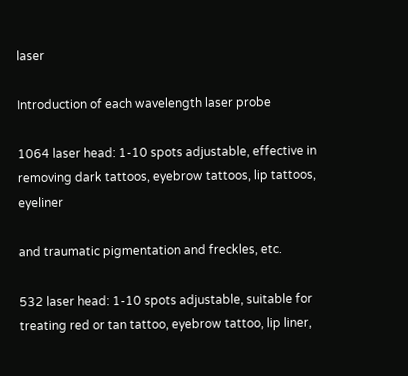laser

Introduction of each wavelength laser probe

1064 laser head: 1-10 spots adjustable, effective in removing dark tattoos, eyebrow tattoos, lip tattoos, eyeliner

and traumatic pigmentation and freckles, etc.

532 laser head: 1-10 spots adjustable, suitable for treating red or tan tattoo, eyebrow tattoo, lip liner,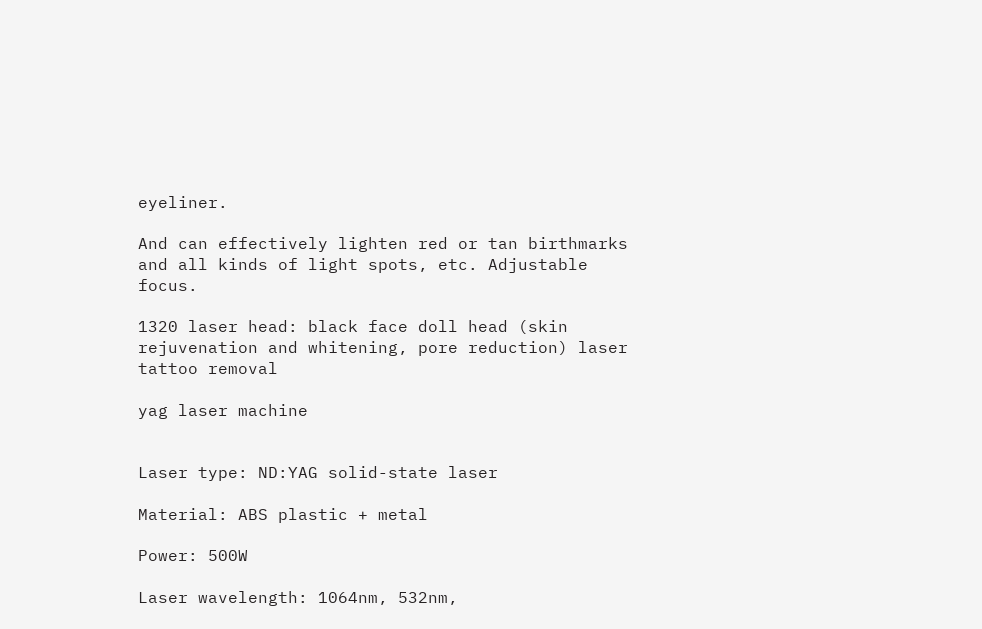eyeliner.

And can effectively lighten red or tan birthmarks and all kinds of light spots, etc. Adjustable focus.

1320 laser head: black face doll head (skin rejuvenation and whitening, pore reduction) laser tattoo removal

yag laser machine


Laser type: ND:YAG solid-state laser

Material: ABS plastic + metal

Power: 500W

Laser wavelength: 1064nm, 532nm,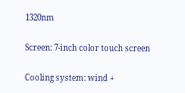1320nm

Screen: 7-inch color touch screen

Cooling system: wind +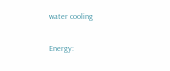water cooling

Energy: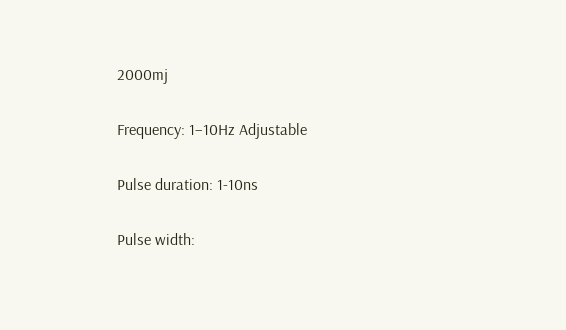2000mj

Frequency: 1–10Hz Adjustable

Pulse duration: 1-10ns

Pulse width: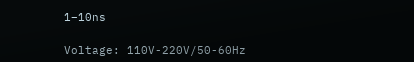1–10ns

Voltage: 110V-220V/50-60Hz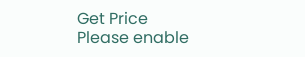Get Price
Please enable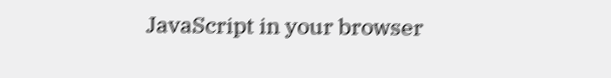JavaScript in your browser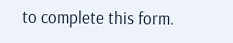to complete this form.